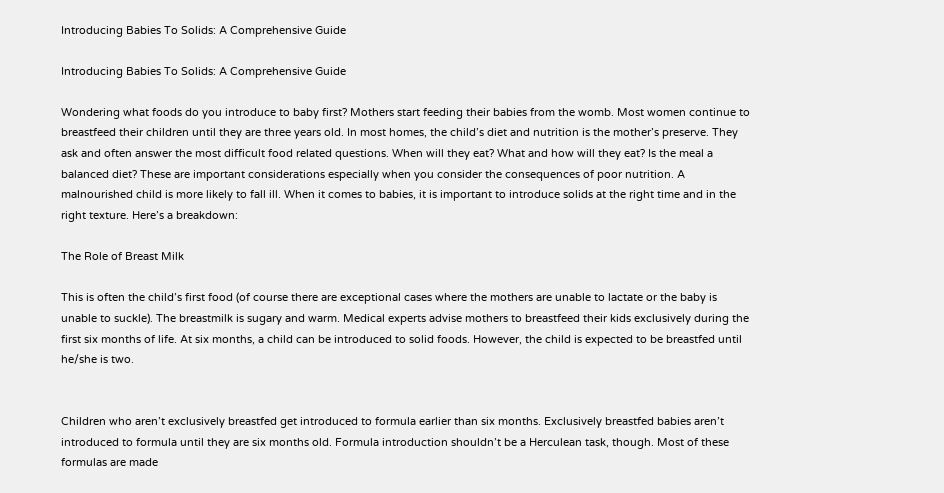Introducing Babies To Solids: A Comprehensive Guide

Introducing Babies To Solids: A Comprehensive Guide

Wondering what foods do you introduce to baby first? Mothers start feeding their babies from the womb. Most women continue to breastfeed their children until they are three years old. In most homes, the child’s diet and nutrition is the mother’s preserve. They ask and often answer the most difficult food related questions. When will they eat? What and how will they eat? Is the meal a balanced diet? These are important considerations especially when you consider the consequences of poor nutrition. A malnourished child is more likely to fall ill. When it comes to babies, it is important to introduce solids at the right time and in the right texture. Here’s a breakdown:

The Role of Breast Milk

This is often the child’s first food (of course there are exceptional cases where the mothers are unable to lactate or the baby is unable to suckle). The breastmilk is sugary and warm. Medical experts advise mothers to breastfeed their kids exclusively during the first six months of life. At six months, a child can be introduced to solid foods. However, the child is expected to be breastfed until he/she is two.


Children who aren’t exclusively breastfed get introduced to formula earlier than six months. Exclusively breastfed babies aren’t introduced to formula until they are six months old. Formula introduction shouldn’t be a Herculean task, though. Most of these formulas are made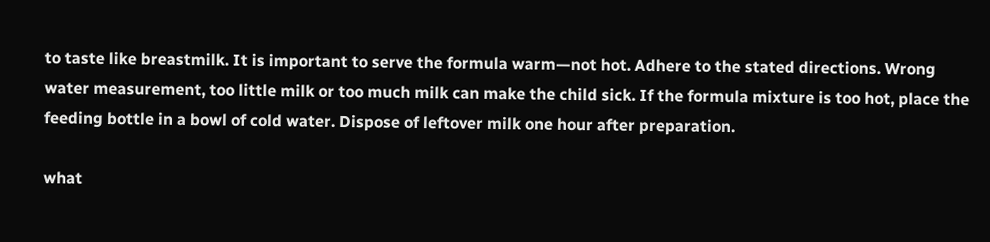to taste like breastmilk. It is important to serve the formula warm—not hot. Adhere to the stated directions. Wrong water measurement, too little milk or too much milk can make the child sick. If the formula mixture is too hot, place the feeding bottle in a bowl of cold water. Dispose of leftover milk one hour after preparation.

what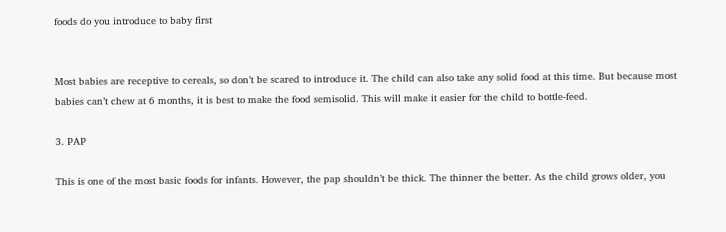foods do you introduce to baby first


Most babies are receptive to cereals, so don’t be scared to introduce it. The child can also take any solid food at this time. But because most babies can’t chew at 6 months, it is best to make the food semisolid. This will make it easier for the child to bottle-feed.

3. PAP

This is one of the most basic foods for infants. However, the pap shouldn’t be thick. The thinner the better. As the child grows older, you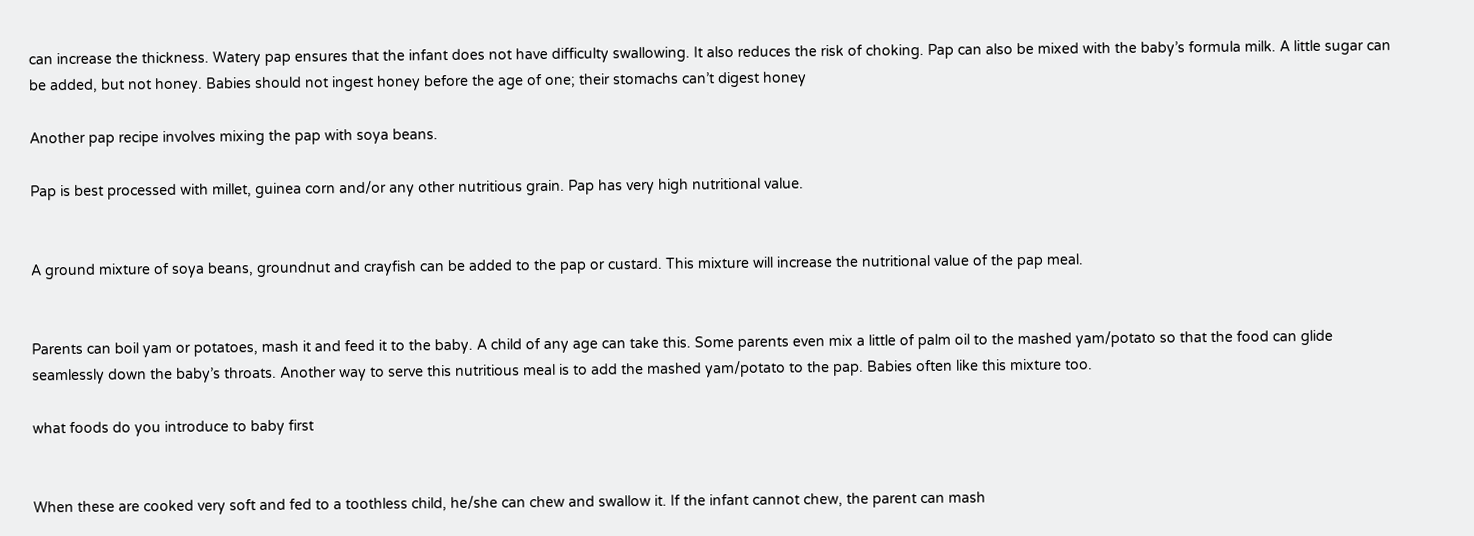can increase the thickness. Watery pap ensures that the infant does not have difficulty swallowing. It also reduces the risk of choking. Pap can also be mixed with the baby’s formula milk. A little sugar can be added, but not honey. Babies should not ingest honey before the age of one; their stomachs can’t digest honey

Another pap recipe involves mixing the pap with soya beans.

Pap is best processed with millet, guinea corn and/or any other nutritious grain. Pap has very high nutritional value.


A ground mixture of soya beans, groundnut and crayfish can be added to the pap or custard. This mixture will increase the nutritional value of the pap meal.


Parents can boil yam or potatoes, mash it and feed it to the baby. A child of any age can take this. Some parents even mix a little of palm oil to the mashed yam/potato so that the food can glide seamlessly down the baby’s throats. Another way to serve this nutritious meal is to add the mashed yam/potato to the pap. Babies often like this mixture too.

what foods do you introduce to baby first


When these are cooked very soft and fed to a toothless child, he/she can chew and swallow it. If the infant cannot chew, the parent can mash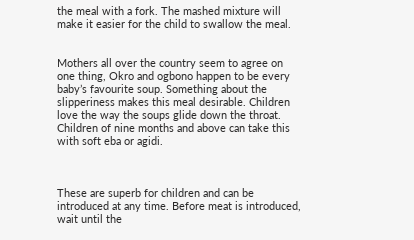the meal with a fork. The mashed mixture will make it easier for the child to swallow the meal.


Mothers all over the country seem to agree on one thing, Okro and ogbono happen to be every baby’s favourite soup. Something about the slipperiness makes this meal desirable. Children love the way the soups glide down the throat. Children of nine months and above can take this with soft eba or agidi.



These are superb for children and can be introduced at any time. Before meat is introduced, wait until the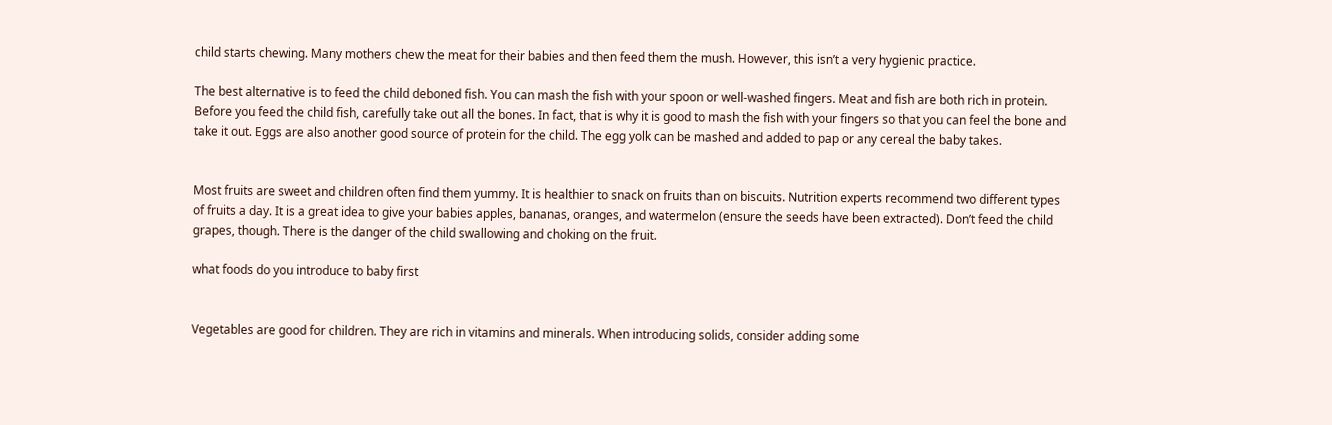child starts chewing. Many mothers chew the meat for their babies and then feed them the mush. However, this isn’t a very hygienic practice.

The best alternative is to feed the child deboned fish. You can mash the fish with your spoon or well-washed fingers. Meat and fish are both rich in protein. Before you feed the child fish, carefully take out all the bones. In fact, that is why it is good to mash the fish with your fingers so that you can feel the bone and take it out. Eggs are also another good source of protein for the child. The egg yolk can be mashed and added to pap or any cereal the baby takes.


Most fruits are sweet and children often find them yummy. It is healthier to snack on fruits than on biscuits. Nutrition experts recommend two different types of fruits a day. It is a great idea to give your babies apples, bananas, oranges, and watermelon (ensure the seeds have been extracted). Don’t feed the child grapes, though. There is the danger of the child swallowing and choking on the fruit.

what foods do you introduce to baby first


Vegetables are good for children. They are rich in vitamins and minerals. When introducing solids, consider adding some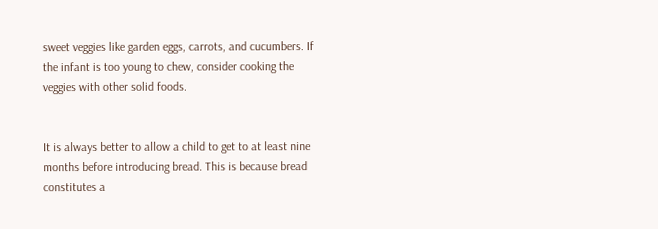sweet veggies like garden eggs, carrots, and cucumbers. If the infant is too young to chew, consider cooking the veggies with other solid foods.


It is always better to allow a child to get to at least nine months before introducing bread. This is because bread constitutes a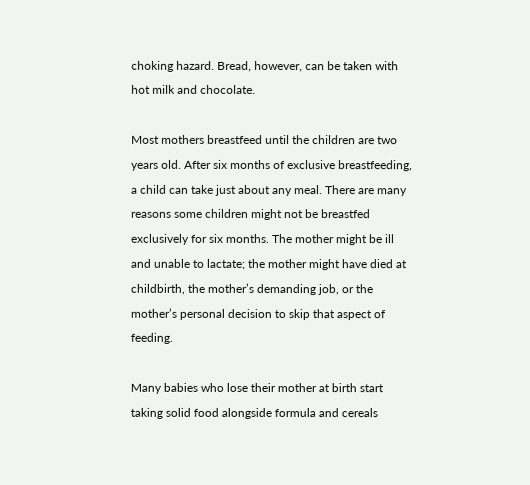choking hazard. Bread, however, can be taken with hot milk and chocolate.

Most mothers breastfeed until the children are two years old. After six months of exclusive breastfeeding, a child can take just about any meal. There are many reasons some children might not be breastfed exclusively for six months. The mother might be ill and unable to lactate; the mother might have died at childbirth, the mother’s demanding job, or the mother’s personal decision to skip that aspect of feeding.

Many babies who lose their mother at birth start taking solid food alongside formula and cereals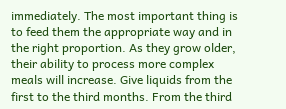immediately. The most important thing is to feed them the appropriate way and in the right proportion. As they grow older, their ability to process more complex meals will increase. Give liquids from the first to the third months. From the third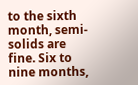to the sixth month, semi-solids are fine. Six to nine months,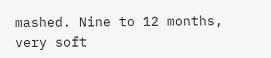mashed. Nine to 12 months, very soft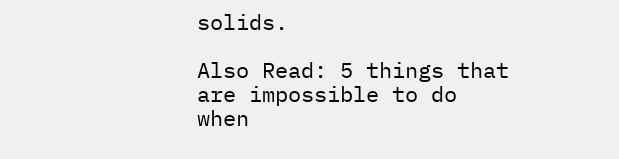solids.

Also Read: 5 things that are impossible to do when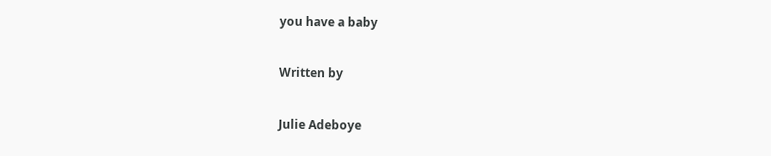you have a baby

Written by

Julie Adeboye